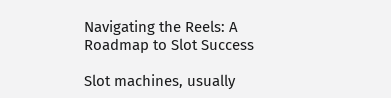Navigating the Reels: A Roadmap to Slot Success

Slot machines, usually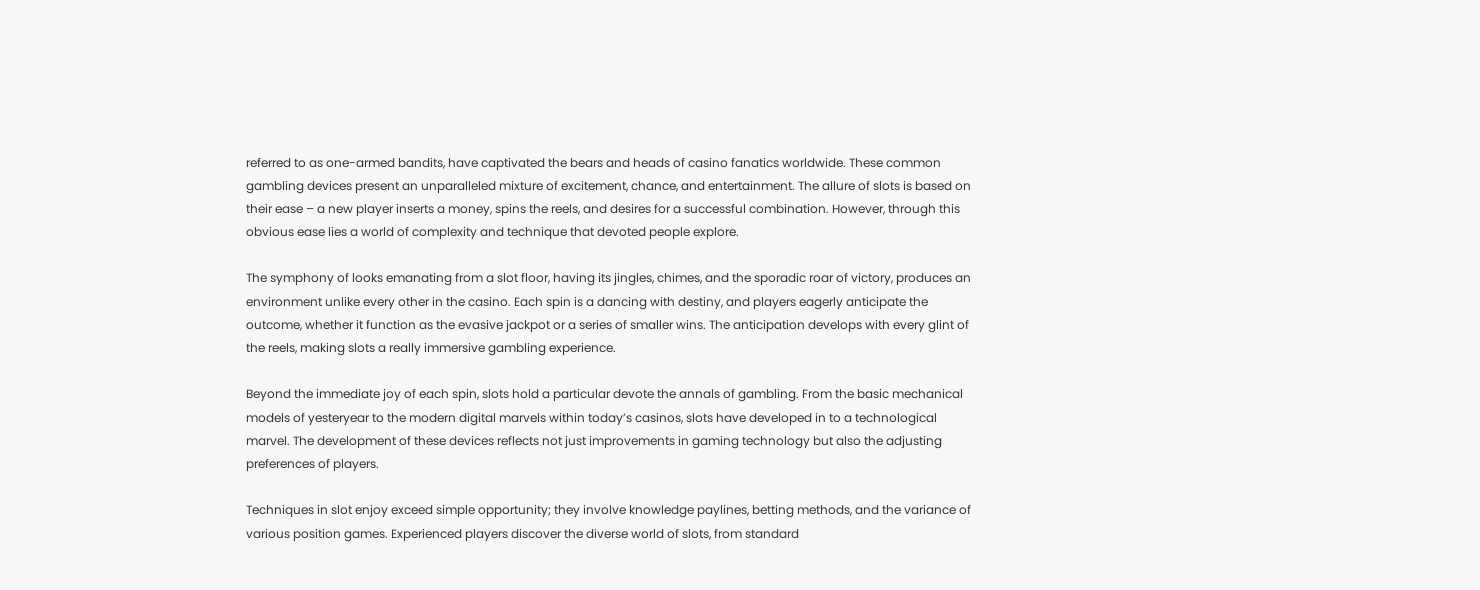referred to as one-armed bandits, have captivated the bears and heads of casino fanatics worldwide. These common gambling devices present an unparalleled mixture of excitement, chance, and entertainment. The allure of slots is based on their ease – a new player inserts a money, spins the reels, and desires for a successful combination. However, through this obvious ease lies a world of complexity and technique that devoted people explore.

The symphony of looks emanating from a slot floor, having its jingles, chimes, and the sporadic roar of victory, produces an environment unlike every other in the casino. Each spin is a dancing with destiny, and players eagerly anticipate the outcome, whether it function as the evasive jackpot or a series of smaller wins. The anticipation develops with every glint of the reels, making slots a really immersive gambling experience.

Beyond the immediate joy of each spin, slots hold a particular devote the annals of gambling. From the basic mechanical models of yesteryear to the modern digital marvels within today’s casinos, slots have developed in to a technological marvel. The development of these devices reflects not just improvements in gaming technology but also the adjusting preferences of players.

Techniques in slot enjoy exceed simple opportunity; they involve knowledge paylines, betting methods, and the variance of various position games. Experienced players discover the diverse world of slots, from standard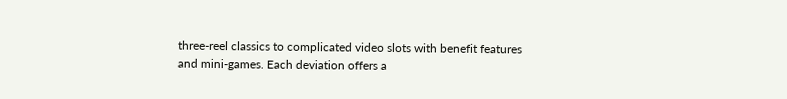three-reel classics to complicated video slots with benefit features and mini-games. Each deviation offers a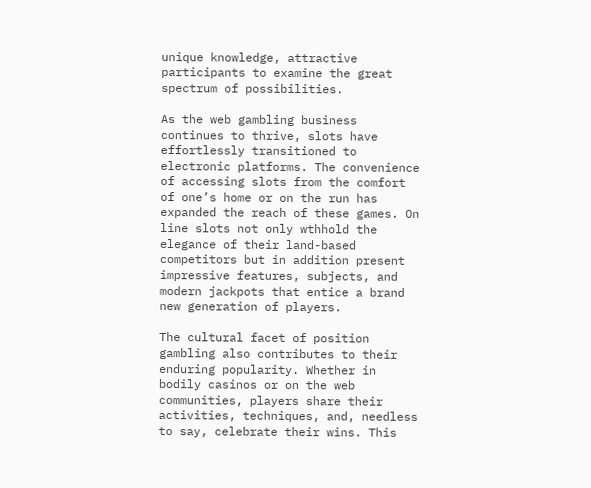unique knowledge, attractive participants to examine the great spectrum of possibilities.

As the web gambling business continues to thrive, slots have effortlessly transitioned to electronic platforms. The convenience of accessing slots from the comfort of one’s home or on the run has expanded the reach of these games. On line slots not only wthhold the elegance of their land-based competitors but in addition present impressive features, subjects, and modern jackpots that entice a brand new generation of players.

The cultural facet of position gambling also contributes to their enduring popularity. Whether in bodily casinos or on the web communities, players share their activities, techniques, and, needless to say, celebrate their wins. This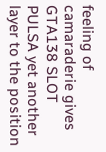feeling of camaraderie gives GTA138 SLOT PULSA yet another layer to the position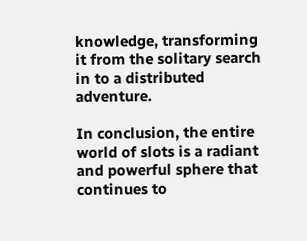knowledge, transforming it from the solitary search in to a distributed adventure.

In conclusion, the entire world of slots is a radiant and powerful sphere that continues to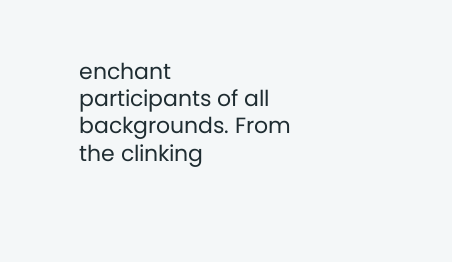enchant participants of all backgrounds. From the clinking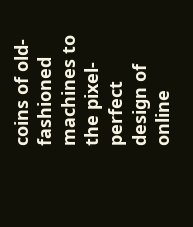coins of old-fashioned machines to the pixel-perfect design of online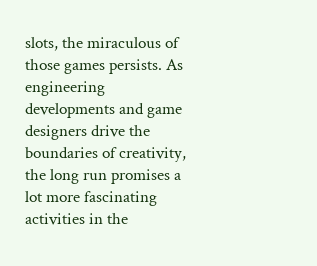slots, the miraculous of those games persists. As engineering developments and game designers drive the boundaries of creativity, the long run promises a lot more fascinating activities in the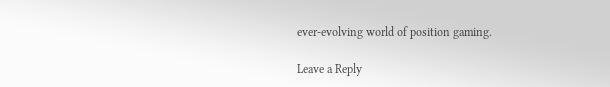ever-evolving world of position gaming.

Leave a Reply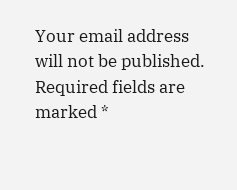Your email address will not be published. Required fields are marked *